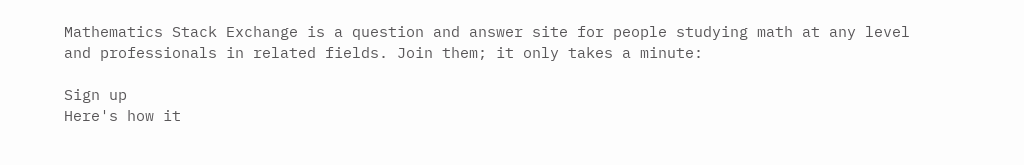Mathematics Stack Exchange is a question and answer site for people studying math at any level and professionals in related fields. Join them; it only takes a minute:

Sign up
Here's how it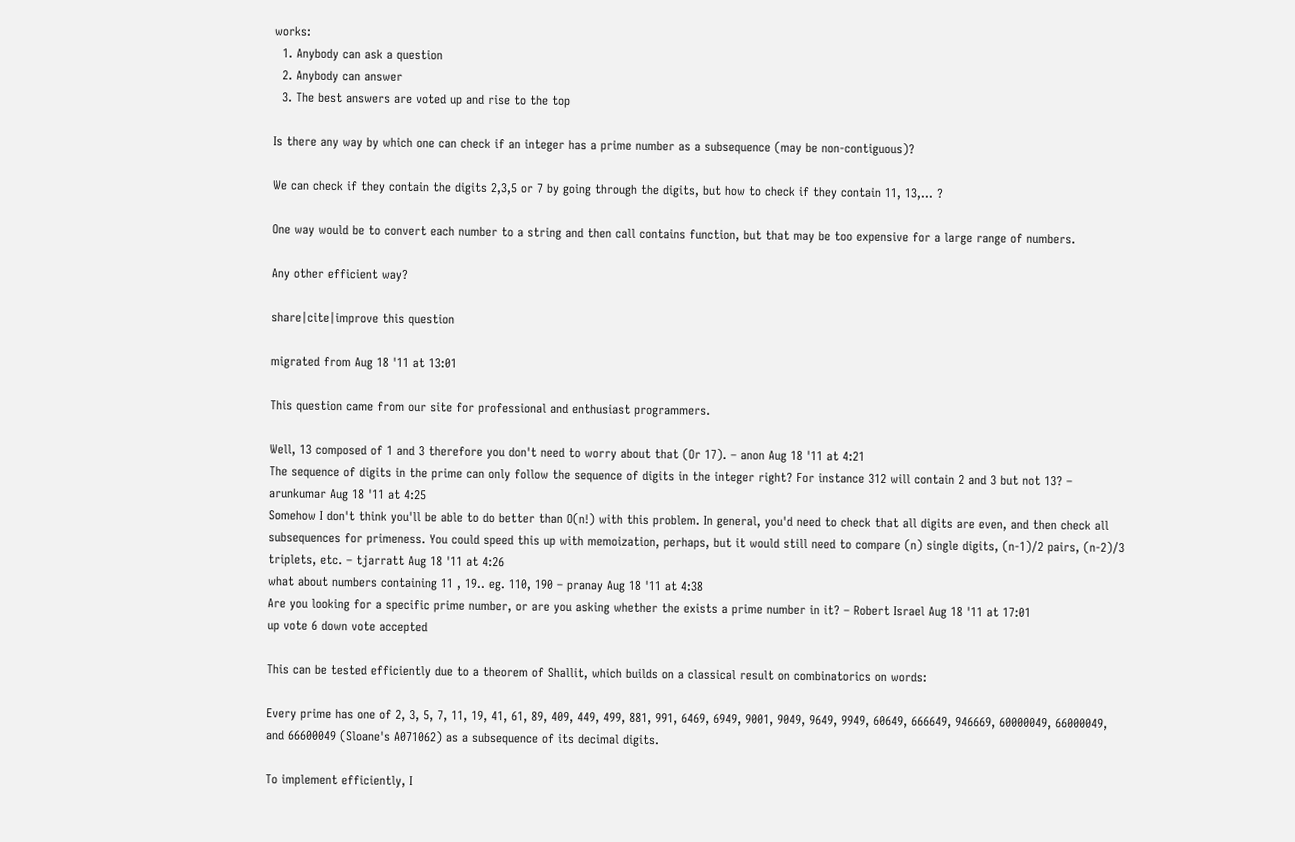works:
  1. Anybody can ask a question
  2. Anybody can answer
  3. The best answers are voted up and rise to the top

Is there any way by which one can check if an integer has a prime number as a subsequence (may be non-contiguous)?

We can check if they contain the digits 2,3,5 or 7 by going through the digits, but how to check if they contain 11, 13,... ?

One way would be to convert each number to a string and then call contains function, but that may be too expensive for a large range of numbers.

Any other efficient way?

share|cite|improve this question

migrated from Aug 18 '11 at 13:01

This question came from our site for professional and enthusiast programmers.

Well, 13 composed of 1 and 3 therefore you don't need to worry about that (Or 17). – anon Aug 18 '11 at 4:21
The sequence of digits in the prime can only follow the sequence of digits in the integer right? For instance 312 will contain 2 and 3 but not 13? – arunkumar Aug 18 '11 at 4:25
Somehow I don't think you'll be able to do better than O(n!) with this problem. In general, you'd need to check that all digits are even, and then check all subsequences for primeness. You could speed this up with memoization, perhaps, but it would still need to compare (n) single digits, (n-1)/2 pairs, (n-2)/3 triplets, etc. – tjarratt Aug 18 '11 at 4:26
what about numbers containing 11 , 19.. eg. 110, 190 – pranay Aug 18 '11 at 4:38
Are you looking for a specific prime number, or are you asking whether the exists a prime number in it? – Robert Israel Aug 18 '11 at 17:01
up vote 6 down vote accepted

This can be tested efficiently due to a theorem of Shallit, which builds on a classical result on combinatorics on words:

Every prime has one of 2, 3, 5, 7, 11, 19, 41, 61, 89, 409, 449, 499, 881, 991, 6469, 6949, 9001, 9049, 9649, 9949, 60649, 666649, 946669, 60000049, 66000049, and 66600049 (Sloane's A071062) as a subsequence of its decimal digits.

To implement efficiently, I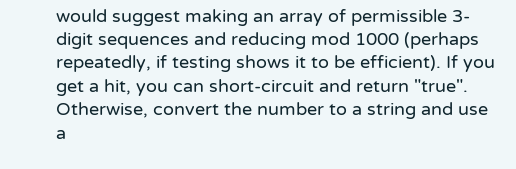would suggest making an array of permissible 3-digit sequences and reducing mod 1000 (perhaps repeatedly, if testing shows it to be efficient). If you get a hit, you can short-circuit and return "true". Otherwise, convert the number to a string and use a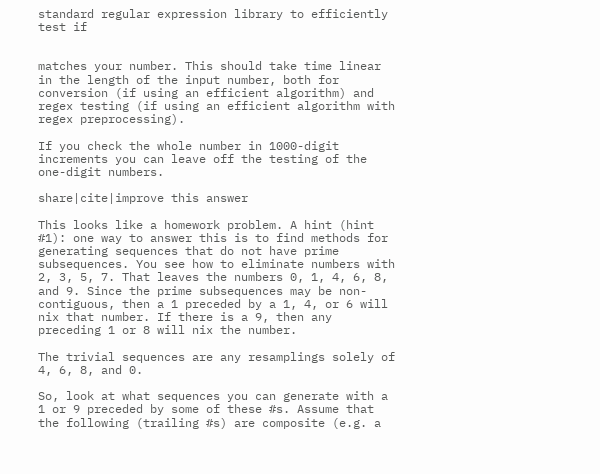standard regular expression library to efficiently test if


matches your number. This should take time linear in the length of the input number, both for conversion (if using an efficient algorithm) and regex testing (if using an efficient algorithm with regex preprocessing).

If you check the whole number in 1000-digit increments you can leave off the testing of the one-digit numbers.

share|cite|improve this answer

This looks like a homework problem. A hint (hint #1): one way to answer this is to find methods for generating sequences that do not have prime subsequences. You see how to eliminate numbers with 2, 3, 5, 7. That leaves the numbers 0, 1, 4, 6, 8, and 9. Since the prime subsequences may be non-contiguous, then a 1 preceded by a 1, 4, or 6 will nix that number. If there is a 9, then any preceding 1 or 8 will nix the number.

The trivial sequences are any resamplings solely of 4, 6, 8, and 0.

So, look at what sequences you can generate with a 1 or 9 preceded by some of these #s. Assume that the following (trailing #s) are composite (e.g. a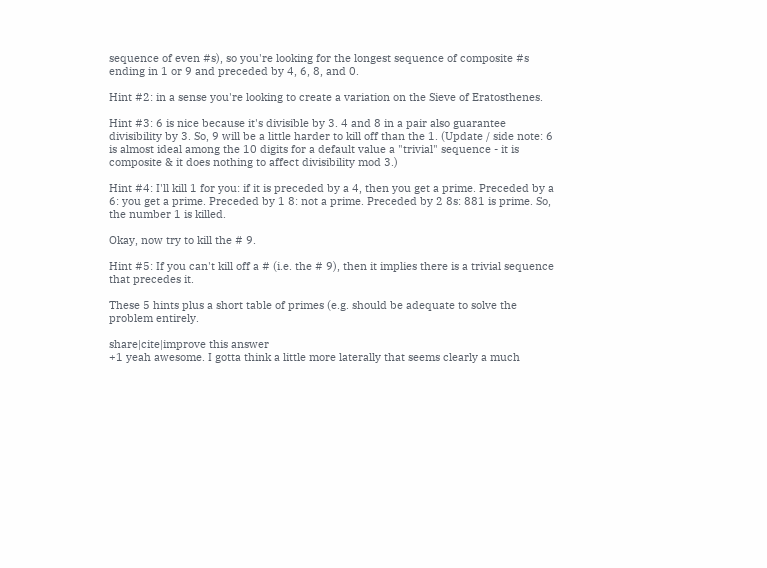sequence of even #s), so you're looking for the longest sequence of composite #s ending in 1 or 9 and preceded by 4, 6, 8, and 0.

Hint #2: in a sense you're looking to create a variation on the Sieve of Eratosthenes.

Hint #3: 6 is nice because it's divisible by 3. 4 and 8 in a pair also guarantee divisibility by 3. So, 9 will be a little harder to kill off than the 1. (Update / side note: 6 is almost ideal among the 10 digits for a default value a "trivial" sequence - it is composite & it does nothing to affect divisibility mod 3.)

Hint #4: I'll kill 1 for you: if it is preceded by a 4, then you get a prime. Preceded by a 6: you get a prime. Preceded by 1 8: not a prime. Preceded by 2 8s: 881 is prime. So, the number 1 is killed.

Okay, now try to kill the # 9.

Hint #5: If you can't kill off a # (i.e. the # 9), then it implies there is a trivial sequence that precedes it.

These 5 hints plus a short table of primes (e.g. should be adequate to solve the problem entirely.

share|cite|improve this answer
+1 yeah awesome. I gotta think a little more laterally that seems clearly a much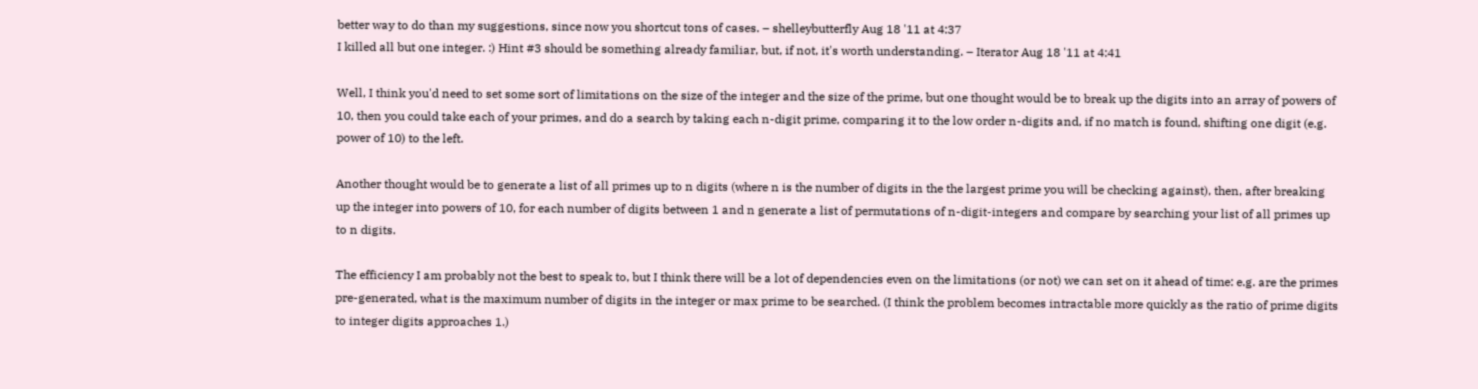better way to do than my suggestions, since now you shortcut tons of cases. – shelleybutterfly Aug 18 '11 at 4:37
I killed all but one integer. :) Hint #3 should be something already familiar, but, if not, it's worth understanding. – Iterator Aug 18 '11 at 4:41

Well, I think you'd need to set some sort of limitations on the size of the integer and the size of the prime, but one thought would be to break up the digits into an array of powers of 10, then you could take each of your primes, and do a search by taking each n-digit prime, comparing it to the low order n-digits and, if no match is found, shifting one digit (e.g. power of 10) to the left.

Another thought would be to generate a list of all primes up to n digits (where n is the number of digits in the the largest prime you will be checking against), then, after breaking up the integer into powers of 10, for each number of digits between 1 and n generate a list of permutations of n-digit-integers and compare by searching your list of all primes up to n digits.

The efficiency I am probably not the best to speak to, but I think there will be a lot of dependencies even on the limitations (or not) we can set on it ahead of time: e.g. are the primes pre-generated, what is the maximum number of digits in the integer or max prime to be searched. (I think the problem becomes intractable more quickly as the ratio of prime digits to integer digits approaches 1.)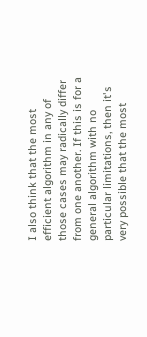I also think that the most efficient algorithm in any of those cases may radically differ from one another. If this is for a general algorithm with no particular limitations, then it's very possible that the most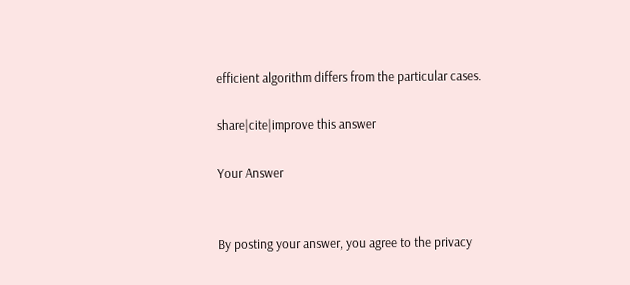efficient algorithm differs from the particular cases.

share|cite|improve this answer

Your Answer


By posting your answer, you agree to the privacy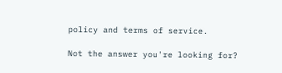policy and terms of service.

Not the answer you're looking for?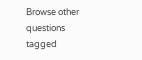Browse other questions tagged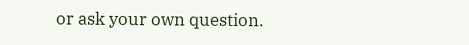or ask your own question.